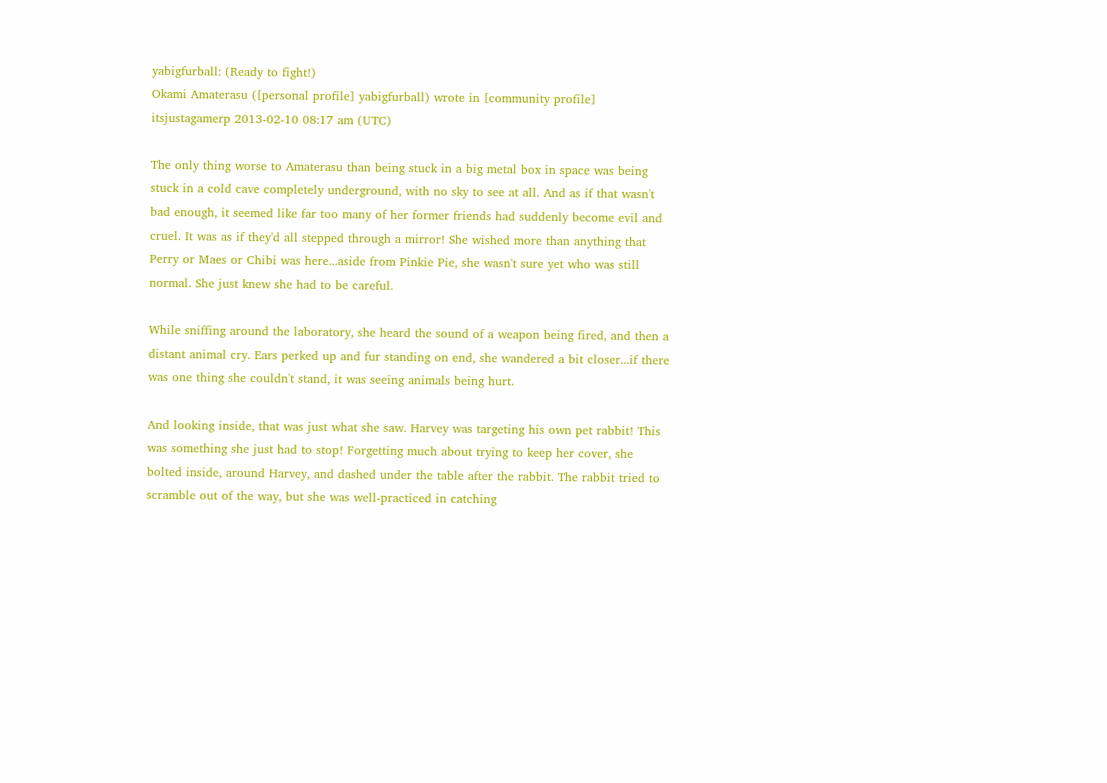yabigfurball: (Ready to fight!)
Okami Amaterasu ([personal profile] yabigfurball) wrote in [community profile] itsjustagamerp 2013-02-10 08:17 am (UTC)

The only thing worse to Amaterasu than being stuck in a big metal box in space was being stuck in a cold cave completely underground, with no sky to see at all. And as if that wasn't bad enough, it seemed like far too many of her former friends had suddenly become evil and cruel. It was as if they'd all stepped through a mirror! She wished more than anything that Perry or Maes or Chibi was here...aside from Pinkie Pie, she wasn't sure yet who was still normal. She just knew she had to be careful.

While sniffing around the laboratory, she heard the sound of a weapon being fired, and then a distant animal cry. Ears perked up and fur standing on end, she wandered a bit closer...if there was one thing she couldn't stand, it was seeing animals being hurt.

And looking inside, that was just what she saw. Harvey was targeting his own pet rabbit! This was something she just had to stop! Forgetting much about trying to keep her cover, she bolted inside, around Harvey, and dashed under the table after the rabbit. The rabbit tried to scramble out of the way, but she was well-practiced in catching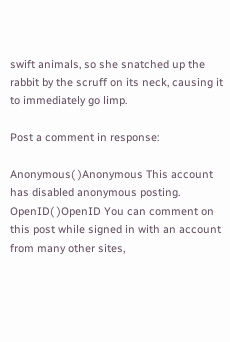swift animals, so she snatched up the rabbit by the scruff on its neck, causing it to immediately go limp.

Post a comment in response:

Anonymous( )Anonymous This account has disabled anonymous posting.
OpenID( )OpenID You can comment on this post while signed in with an account from many other sites,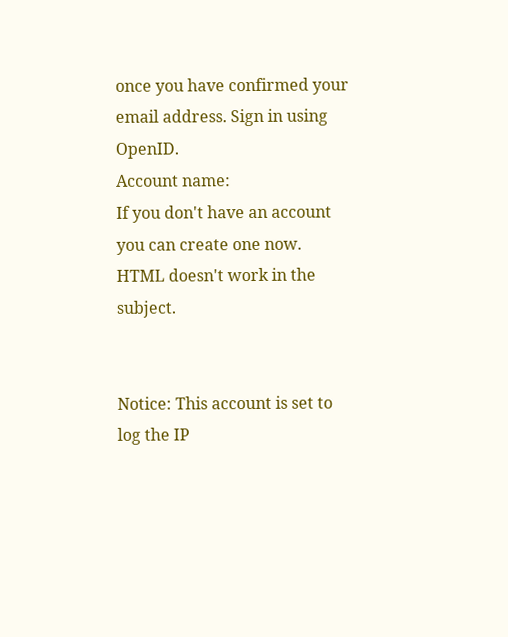once you have confirmed your email address. Sign in using OpenID.
Account name:
If you don't have an account you can create one now.
HTML doesn't work in the subject.


Notice: This account is set to log the IP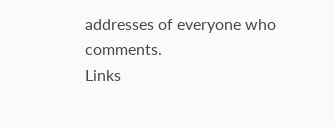addresses of everyone who comments.
Links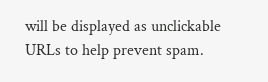will be displayed as unclickable URLs to help prevent spam.